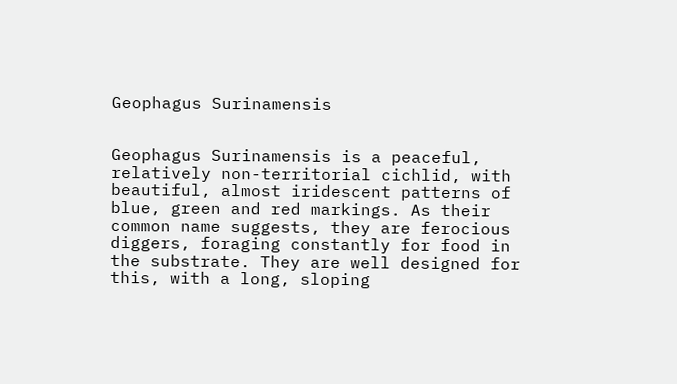Geophagus Surinamensis


Geophagus Surinamensis is a peaceful, relatively non-territorial cichlid, with beautiful, almost iridescent patterns of blue, green and red markings. As their common name suggests, they are ferocious diggers, foraging constantly for food in the substrate. They are well designed for this, with a long, sloping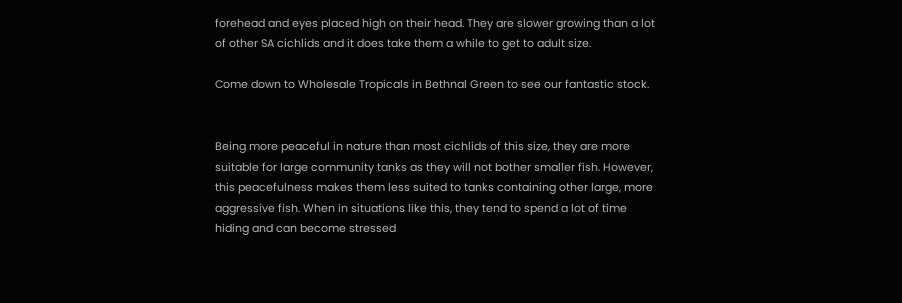forehead and eyes placed high on their head. They are slower growing than a lot of other SA cichlids and it does take them a while to get to adult size.

Come down to Wholesale Tropicals in Bethnal Green to see our fantastic stock.


Being more peaceful in nature than most cichlids of this size, they are more suitable for large community tanks as they will not bother smaller fish. However, this peacefulness makes them less suited to tanks containing other large, more aggressive fish. When in situations like this, they tend to spend a lot of time hiding and can become stressed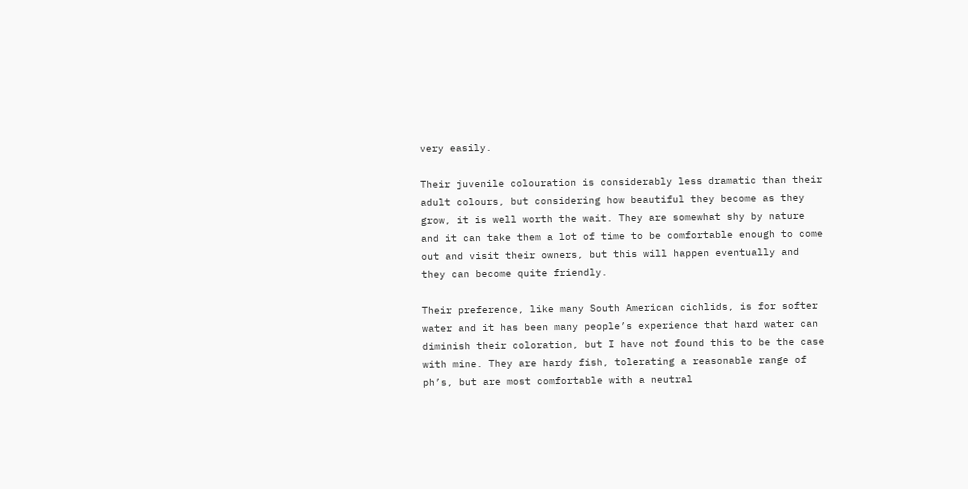very easily.

Their juvenile colouration is considerably less dramatic than their adult colours, but considering how beautiful they become as they grow, it is well worth the wait. They are somewhat shy by nature and it can take them a lot of time to be comfortable enough to come out and visit their owners, but this will happen eventually and they can become quite friendly.

Their preference, like many South American cichlids, is for softer water and it has been many people’s experience that hard water can diminish their coloration, but I have not found this to be the case with mine. They are hardy fish, tolerating a reasonable range of ph’s, but are most comfortable with a neutral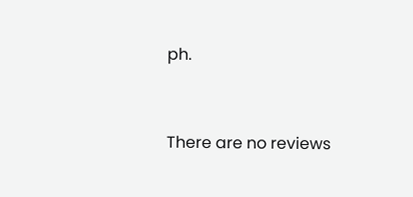ph.


There are no reviews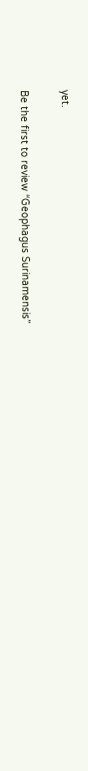yet.

Be the first to review “Geophagus Surinamensis”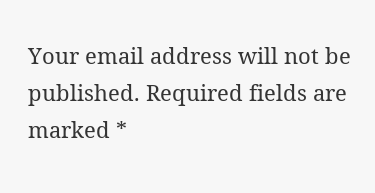Your email address will not be published. Required fields are marked *